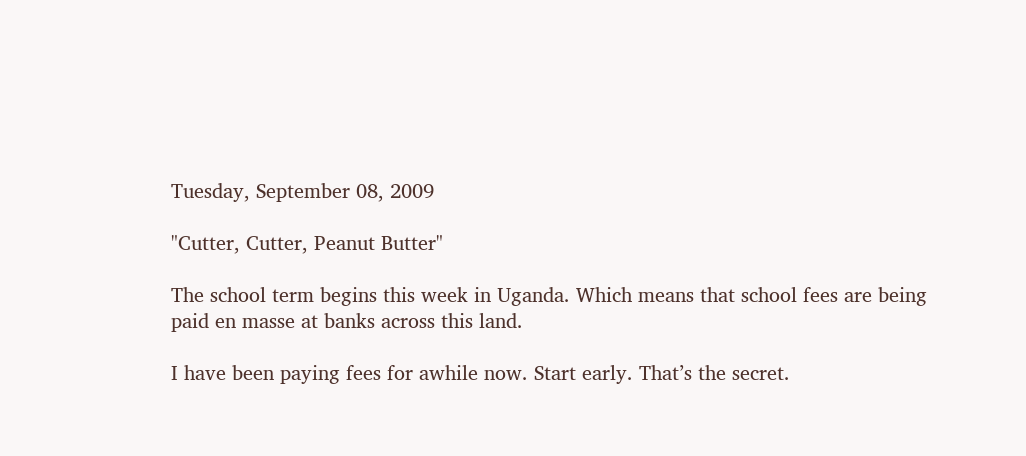Tuesday, September 08, 2009

"Cutter, Cutter, Peanut Butter"

The school term begins this week in Uganda. Which means that school fees are being paid en masse at banks across this land.

I have been paying fees for awhile now. Start early. That’s the secret.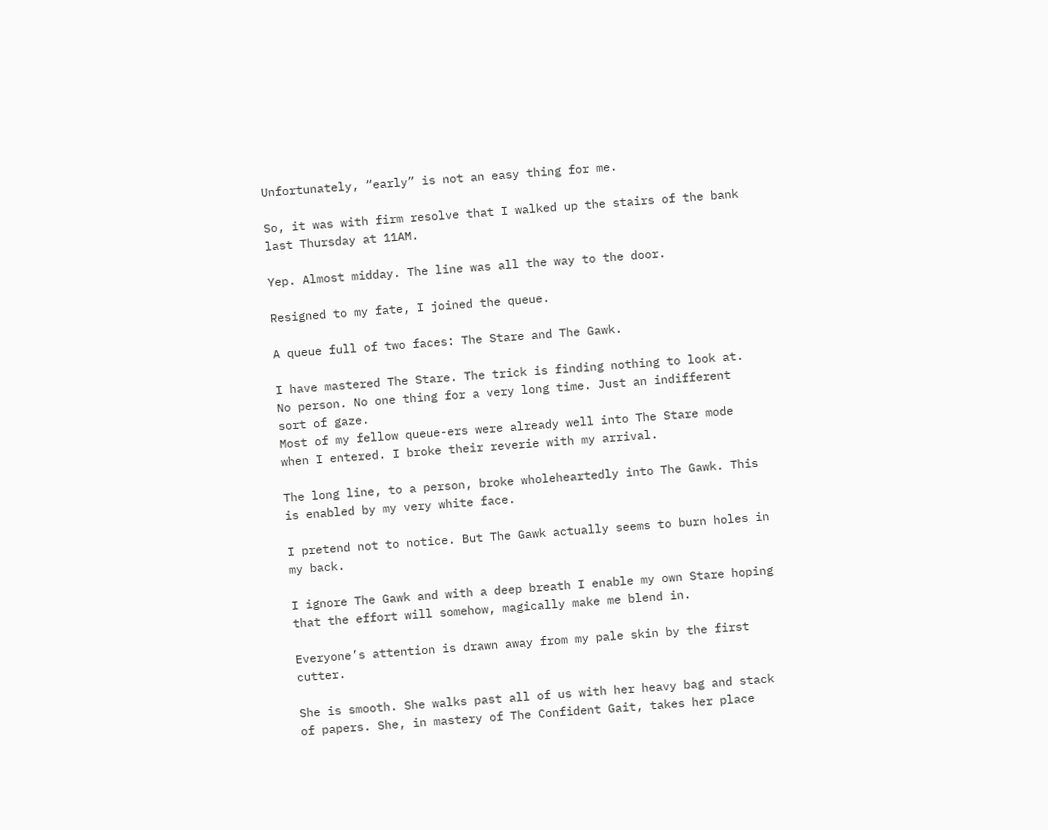Unfortunately, “early” is not an easy thing for me.

So, it was with firm resolve that I walked up the stairs of the bank last Thursday at 11AM.

Yep. Almost midday. The line was all the way to the door.

Resigned to my fate, I joined the queue.

A queue full of two faces: The Stare and The Gawk.

I have mastered The Stare. The trick is finding nothing to look at. No person. No one thing for a very long time. Just an indifferent sort of gaze.
Most of my fellow queue-ers were already well into The Stare mode when I entered. I broke their reverie with my arrival.

The long line, to a person, broke wholeheartedly into The Gawk. This is enabled by my very white face.

I pretend not to notice. But The Gawk actually seems to burn holes in my back.

I ignore The Gawk and with a deep breath I enable my own Stare hoping that the effort will somehow, magically make me blend in.

Everyone’s attention is drawn away from my pale skin by the first cutter.

She is smooth. She walks past all of us with her heavy bag and stack of papers. She, in mastery of The Confident Gait, takes her place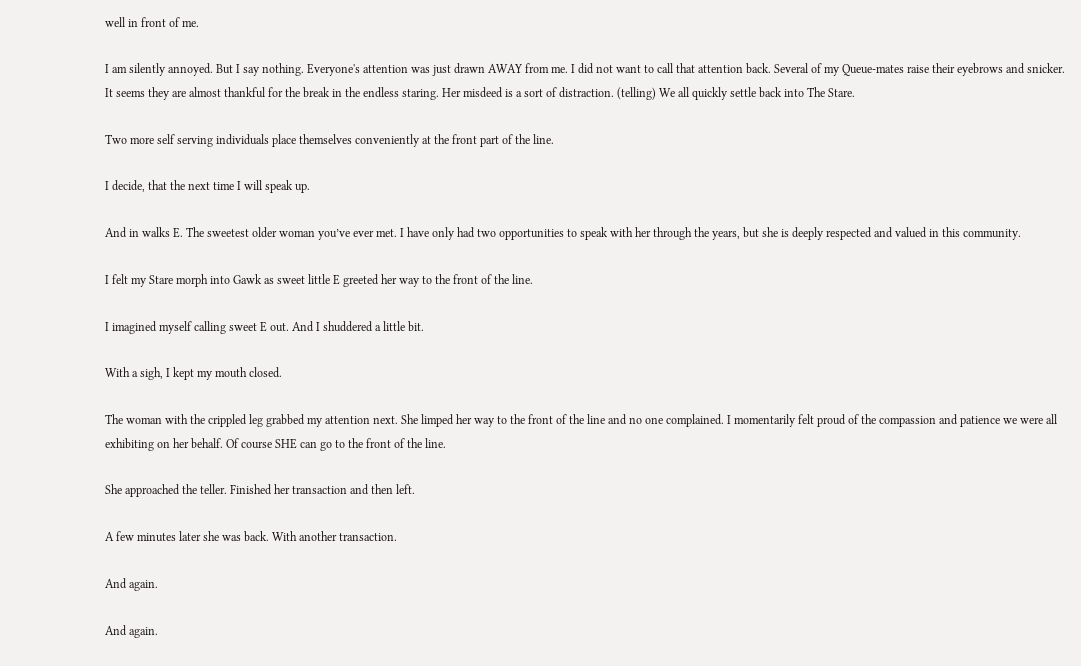well in front of me.

I am silently annoyed. But I say nothing. Everyone's attention was just drawn AWAY from me. I did not want to call that attention back. Several of my Queue-mates raise their eyebrows and snicker. It seems they are almost thankful for the break in the endless staring. Her misdeed is a sort of distraction. (telling) We all quickly settle back into The Stare.

Two more self serving individuals place themselves conveniently at the front part of the line.

I decide, that the next time I will speak up.

And in walks E. The sweetest older woman you’ve ever met. I have only had two opportunities to speak with her through the years, but she is deeply respected and valued in this community.

I felt my Stare morph into Gawk as sweet little E greeted her way to the front of the line.

I imagined myself calling sweet E out. And I shuddered a little bit.

With a sigh, I kept my mouth closed.

The woman with the crippled leg grabbed my attention next. She limped her way to the front of the line and no one complained. I momentarily felt proud of the compassion and patience we were all exhibiting on her behalf. Of course SHE can go to the front of the line.

She approached the teller. Finished her transaction and then left.

A few minutes later she was back. With another transaction.

And again.

And again.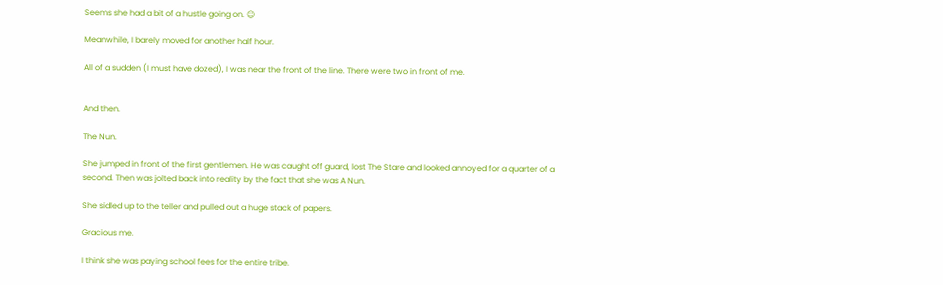Seems she had a bit of a hustle going on. ☺

Meanwhile, I barely moved for another half hour.

All of a sudden (I must have dozed), I was near the front of the line. There were two in front of me.


And then.

The Nun.

She jumped in front of the first gentlemen. He was caught off guard, lost The Stare and looked annoyed for a quarter of a second. Then was jolted back into reality by the fact that she was A Nun.

She sidled up to the teller and pulled out a huge stack of papers.

Gracious me.

I think she was paying school fees for the entire tribe.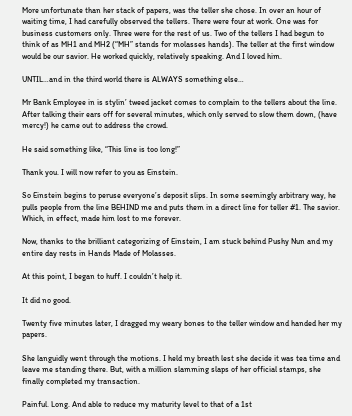More unfortunate than her stack of papers, was the teller she chose. In over an hour of waiting time, I had carefully observed the tellers. There were four at work. One was for business customers only. Three were for the rest of us. Two of the tellers I had begun to think of as MH1 and MH2 (“MH” stands for molasses hands). The teller at the first window would be our savior. He worked quickly, relatively speaking. And I loved him.

UNTIL…and in the third world there is ALWAYS something else…

Mr Bank Employee in is stylin’ tweed jacket comes to complain to the tellers about the line. After talking their ears off for several minutes, which only served to slow them down, (have mercy!) he came out to address the crowd.

He said something like, “This line is too long!”

Thank you. I will now refer to you as Einstein.

So Einstein begins to peruse everyone’s deposit slips. In some seemingly arbitrary way, he pulls people from the line BEHIND me and puts them in a direct line for teller #1. The savior. Which, in effect, made him lost to me forever.

Now, thanks to the brilliant categorizing of Einstein, I am stuck behind Pushy Nun and my entire day rests in Hands Made of Molasses.

At this point, I began to huff. I couldn’t help it.

It did no good.

Twenty five minutes later, I dragged my weary bones to the teller window and handed her my papers.

She languidly went through the motions. I held my breath lest she decide it was tea time and leave me standing there. But, with a million slamming slaps of her official stamps, she finally completed my transaction.

Painful. Long. And able to reduce my maturity level to that of a 1st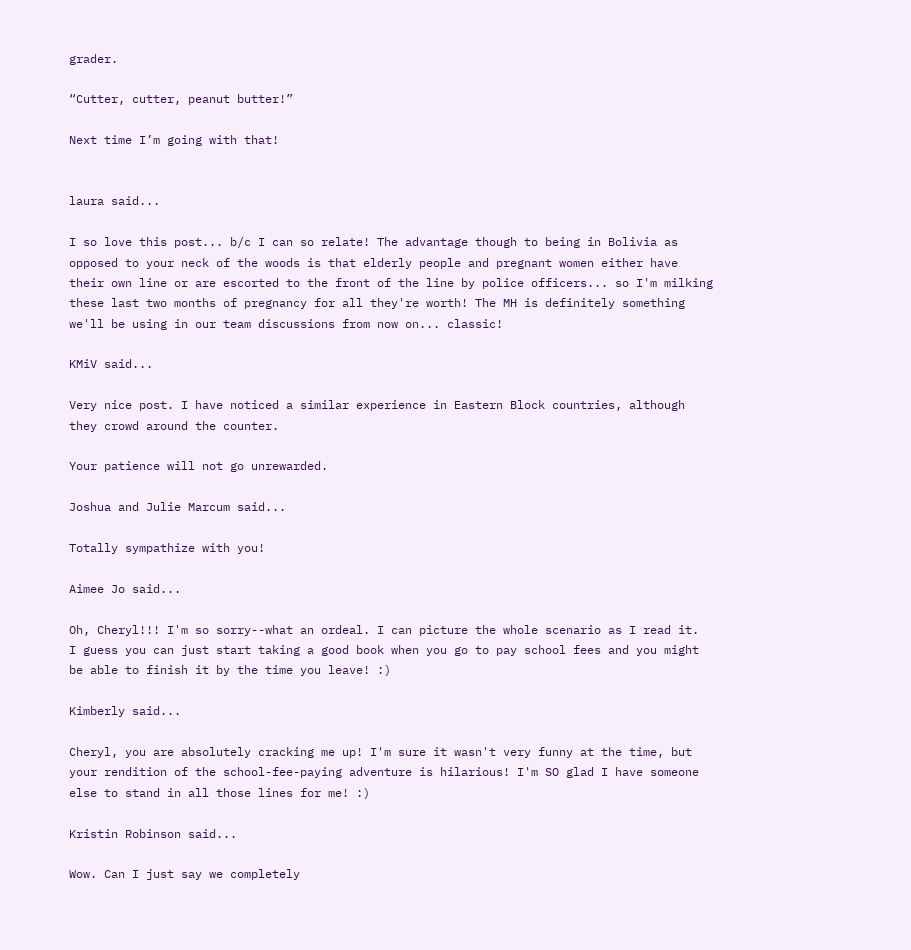grader.

“Cutter, cutter, peanut butter!”

Next time I’m going with that!


laura said...

I so love this post... b/c I can so relate! The advantage though to being in Bolivia as opposed to your neck of the woods is that elderly people and pregnant women either have their own line or are escorted to the front of the line by police officers... so I'm milking these last two months of pregnancy for all they're worth! The MH is definitely something we'll be using in our team discussions from now on... classic!

KMiV said...

Very nice post. I have noticed a similar experience in Eastern Block countries, although they crowd around the counter.

Your patience will not go unrewarded.

Joshua and Julie Marcum said...

Totally sympathize with you!

Aimee Jo said...

Oh, Cheryl!!! I'm so sorry--what an ordeal. I can picture the whole scenario as I read it.
I guess you can just start taking a good book when you go to pay school fees and you might be able to finish it by the time you leave! :)

Kimberly said...

Cheryl, you are absolutely cracking me up! I'm sure it wasn't very funny at the time, but your rendition of the school-fee-paying adventure is hilarious! I'm SO glad I have someone else to stand in all those lines for me! :)

Kristin Robinson said...

Wow. Can I just say we completely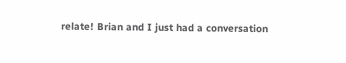relate! Brian and I just had a conversation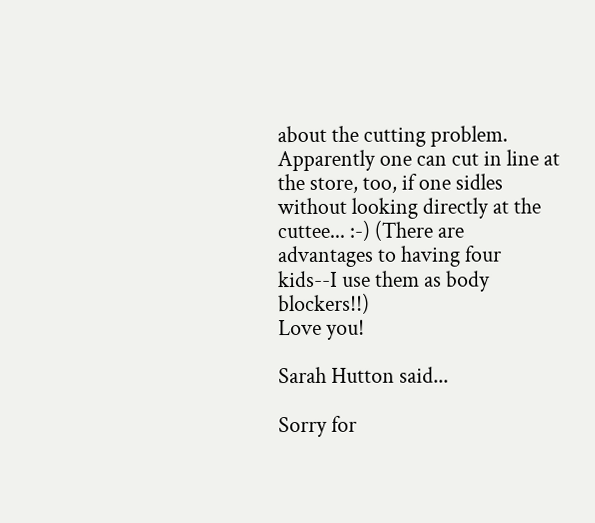about the cutting problem. Apparently one can cut in line at the store, too, if one sidles without looking directly at the cuttee... :-) (There are advantages to having four kids--I use them as body blockers!!)
Love you!

Sarah Hutton said...

Sorry for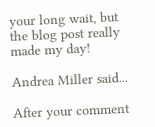your long wait, but the blog post really made my day!

Andrea Miller said...

After your comment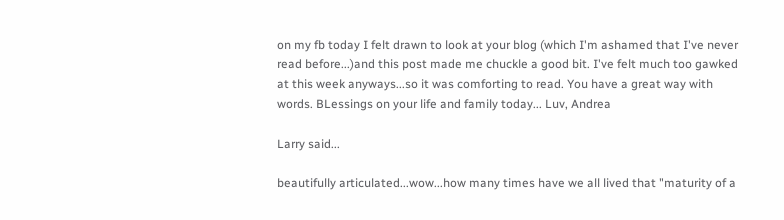on my fb today I felt drawn to look at your blog (which I'm ashamed that I've never read before...)and this post made me chuckle a good bit. I've felt much too gawked at this week anyways...so it was comforting to read. You have a great way with words. BLessings on your life and family today... Luv, Andrea

Larry said...

beautifully articulated...wow...how many times have we all lived that "maturity of a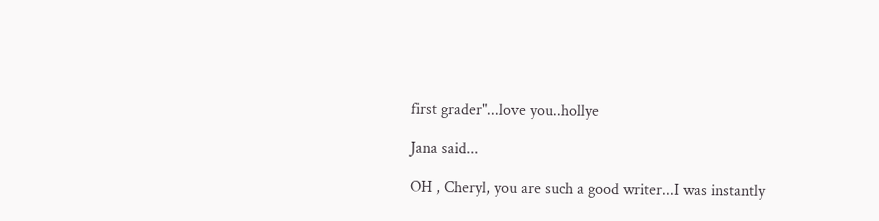first grader"...love you..hollye

Jana said...

OH , Cheryl, you are such a good writer...I was instantly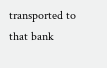transported to that bank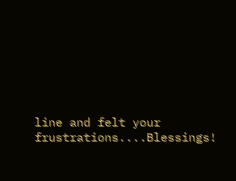line and felt your frustrations....Blessings!